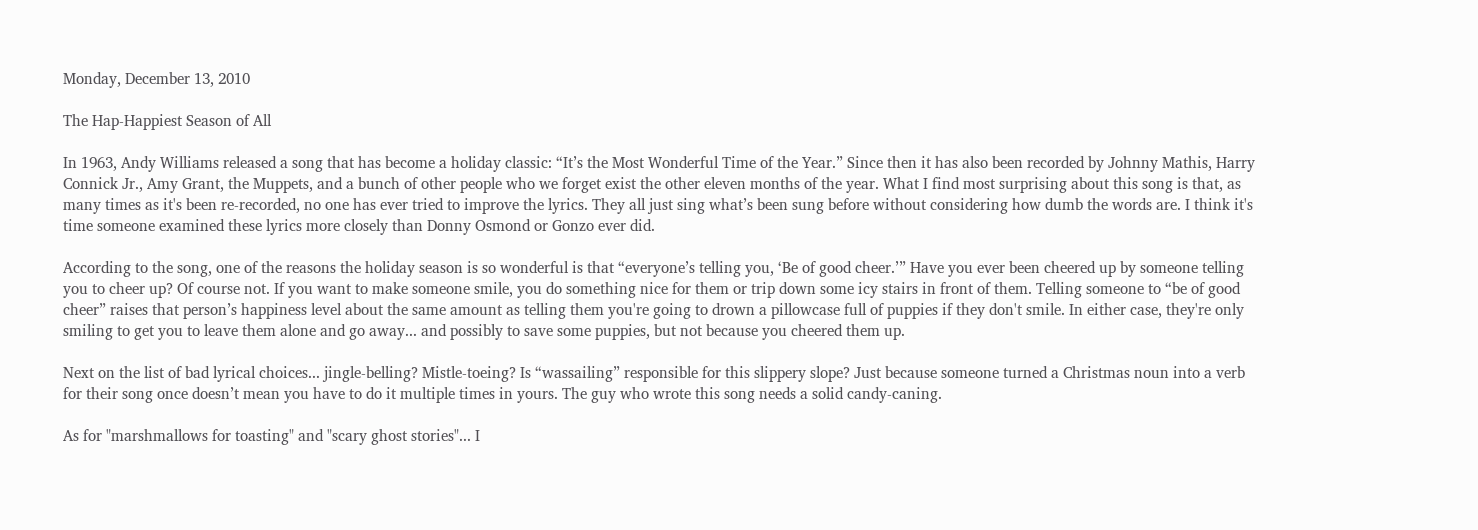Monday, December 13, 2010

The Hap-Happiest Season of All

In 1963, Andy Williams released a song that has become a holiday classic: “It’s the Most Wonderful Time of the Year.” Since then it has also been recorded by Johnny Mathis, Harry Connick Jr., Amy Grant, the Muppets, and a bunch of other people who we forget exist the other eleven months of the year. What I find most surprising about this song is that, as many times as it's been re-recorded, no one has ever tried to improve the lyrics. They all just sing what’s been sung before without considering how dumb the words are. I think it's time someone examined these lyrics more closely than Donny Osmond or Gonzo ever did.

According to the song, one of the reasons the holiday season is so wonderful is that “everyone’s telling you, ‘Be of good cheer.’” Have you ever been cheered up by someone telling you to cheer up? Of course not. If you want to make someone smile, you do something nice for them or trip down some icy stairs in front of them. Telling someone to “be of good cheer” raises that person’s happiness level about the same amount as telling them you're going to drown a pillowcase full of puppies if they don't smile. In either case, they're only smiling to get you to leave them alone and go away... and possibly to save some puppies, but not because you cheered them up.

Next on the list of bad lyrical choices... jingle-belling? Mistle-toeing? Is “wassailing” responsible for this slippery slope? Just because someone turned a Christmas noun into a verb for their song once doesn’t mean you have to do it multiple times in yours. The guy who wrote this song needs a solid candy-caning.

As for "marshmallows for toasting" and "scary ghost stories"... I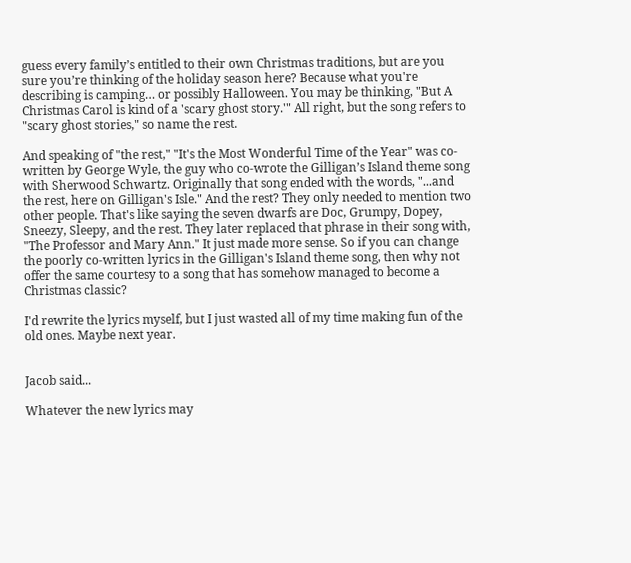guess every family’s entitled to their own Christmas traditions, but are you sure you’re thinking of the holiday season here? Because what you're describing is camping… or possibly Halloween. You may be thinking, "But A Christmas Carol is kind of a 'scary ghost story.'" All right, but the song refers to "scary ghost stories," so name the rest.

And speaking of "the rest," "It's the Most Wonderful Time of the Year" was co-written by George Wyle, the guy who co-wrote the Gilligan’s Island theme song with Sherwood Schwartz. Originally that song ended with the words, "...and the rest, here on Gilligan's Isle." And the rest? They only needed to mention two other people. That's like saying the seven dwarfs are Doc, Grumpy, Dopey, Sneezy, Sleepy, and the rest. They later replaced that phrase in their song with, "The Professor and Mary Ann." It just made more sense. So if you can change the poorly co-written lyrics in the Gilligan's Island theme song, then why not offer the same courtesy to a song that has somehow managed to become a Christmas classic?

I'd rewrite the lyrics myself, but I just wasted all of my time making fun of the old ones. Maybe next year.


Jacob said...

Whatever the new lyrics may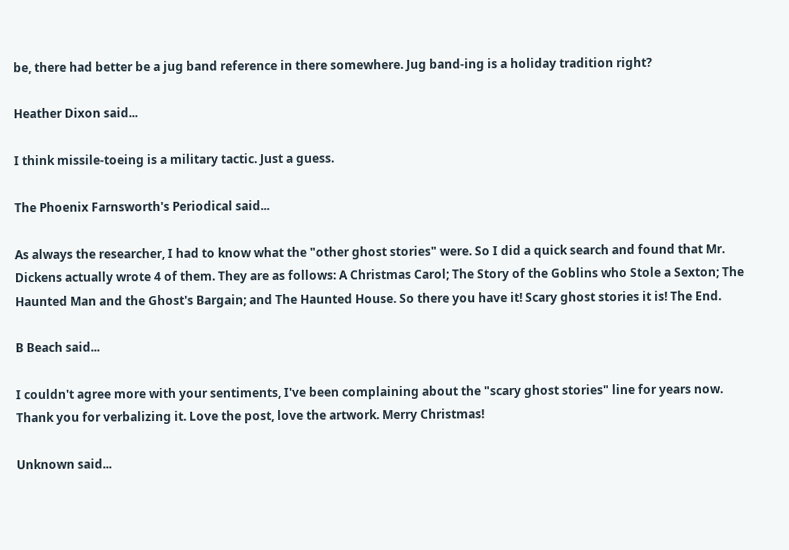be, there had better be a jug band reference in there somewhere. Jug band-ing is a holiday tradition right?

Heather Dixon said...

I think missile-toeing is a military tactic. Just a guess.

The Phoenix Farnsworth's Periodical said...

As always the researcher, I had to know what the "other ghost stories" were. So I did a quick search and found that Mr. Dickens actually wrote 4 of them. They are as follows: A Christmas Carol; The Story of the Goblins who Stole a Sexton; The Haunted Man and the Ghost's Bargain; and The Haunted House. So there you have it! Scary ghost stories it is! The End.

B Beach said...

I couldn't agree more with your sentiments, I've been complaining about the "scary ghost stories" line for years now. Thank you for verbalizing it. Love the post, love the artwork. Merry Christmas!

Unknown said...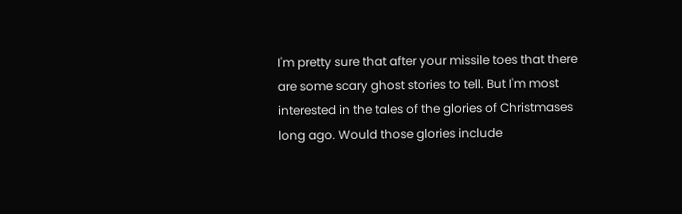I'm pretty sure that after your missile toes that there are some scary ghost stories to tell. But I'm most interested in the tales of the glories of Christmases long ago. Would those glories include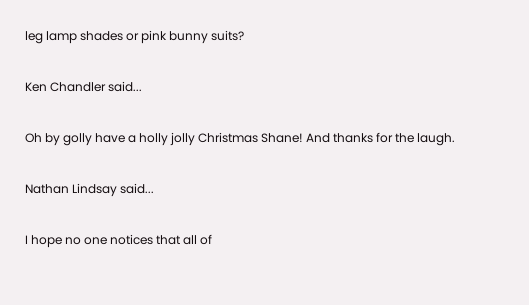leg lamp shades or pink bunny suits?

Ken Chandler said...

Oh by golly have a holly jolly Christmas Shane! And thanks for the laugh.

Nathan Lindsay said...

I hope no one notices that all of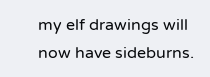my elf drawings will now have sideburns.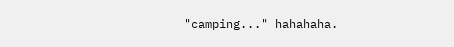"camping..." hahahaha.